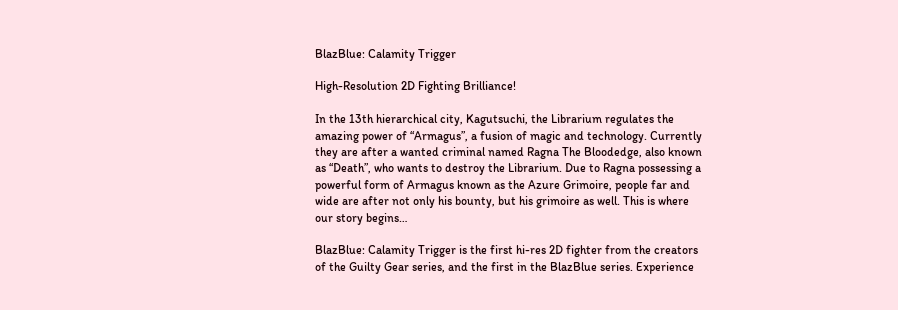BlazBlue: Calamity Trigger

High-Resolution 2D Fighting Brilliance!

In the 13th hierarchical city, Kagutsuchi, the Librarium regulates the amazing power of “Armagus”, a fusion of magic and technology. Currently they are after a wanted criminal named Ragna The Bloodedge, also known as “Death”, who wants to destroy the Librarium. Due to Ragna possessing a powerful form of Armagus known as the Azure Grimoire, people far and wide are after not only his bounty, but his grimoire as well. This is where our story begins…

BlazBlue: Calamity Trigger is the first hi-res 2D fighter from the creators of the Guilty Gear series, and the first in the BlazBlue series. Experience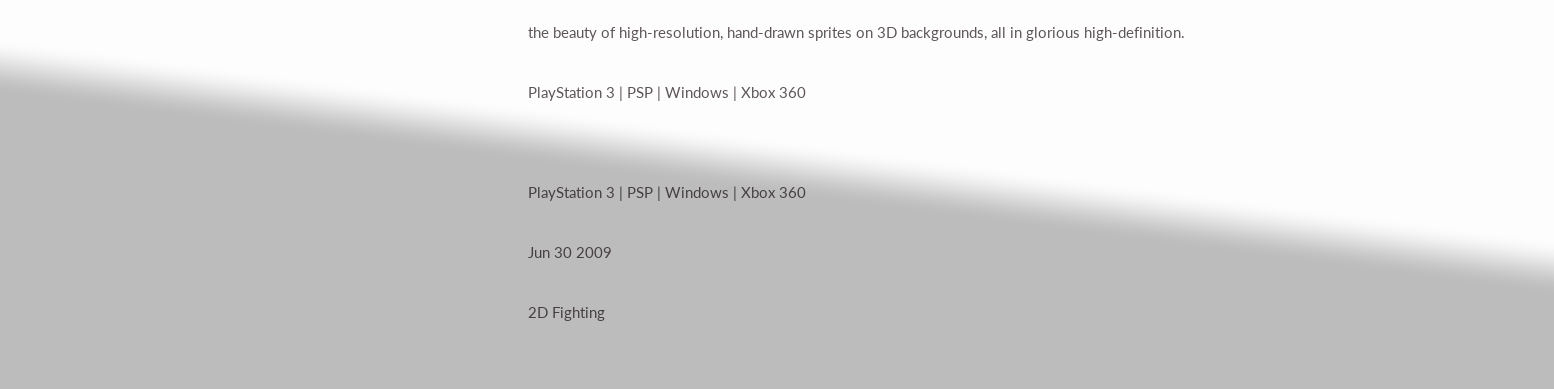the beauty of high-resolution, hand-drawn sprites on 3D backgrounds, all in glorious high-definition.


PlayStation 3 | PSP | Windows | Xbox 360




PlayStation 3 | PSP | Windows | Xbox 360


Jun 30 2009


2D Fighting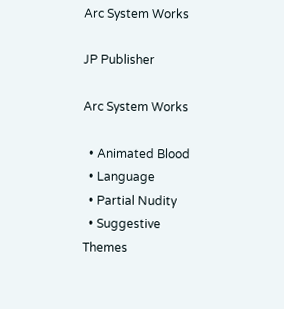Arc System Works

JP Publisher

Arc System Works

  • Animated Blood
  • Language
  • Partial Nudity
  • Suggestive Themes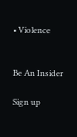• Violence


Be An Insider

Sign up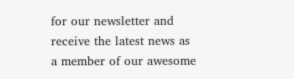for our newsletter and receive the latest news as a member of our awesome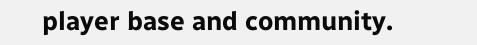player base and community.